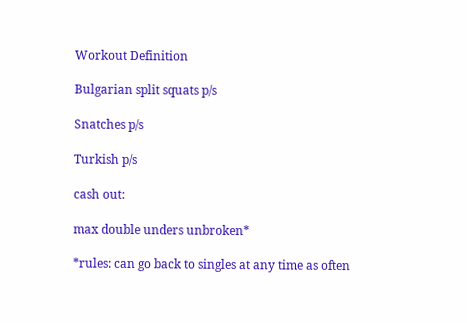Workout Definition

Bulgarian split squats p/s

Snatches p/s

Turkish p/s

cash out:

max double unders unbroken*

*rules: can go back to singles at any time as often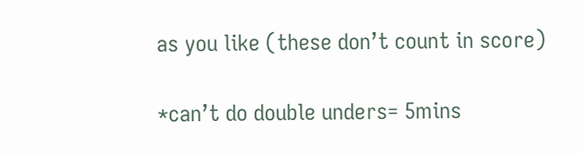as you like (these don’t count in score)

*can’t do double unders= 5mins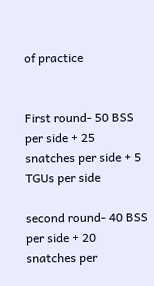of practice


First round- 50 BSS per side + 25 snatches per side + 5 TGUs per side

second round- 40 BSS per side + 20 snatches per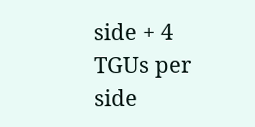side + 4 TGUs per side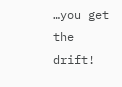…you get the drift!